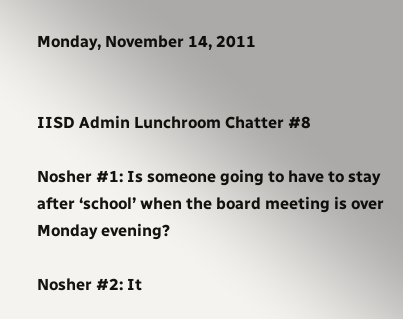Monday, November 14, 2011


IISD Admin Lunchroom Chatter #8

Nosher #1: Is someone going to have to stay after ‘school’ when the board meeting is over Monday evening?

Nosher #2: It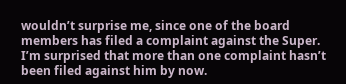wouldn’t surprise me, since one of the board members has filed a complaint against the Super. I’m surprised that more than one complaint hasn’t been filed against him by now.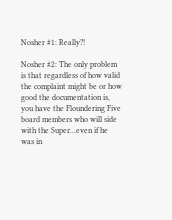Nosher #1: Really?!

Nosher #2: The only problem is that regardless of how valid the complaint might be or how good the documentation is, you have the Floundering Five board members who will side with the Super...even if he was in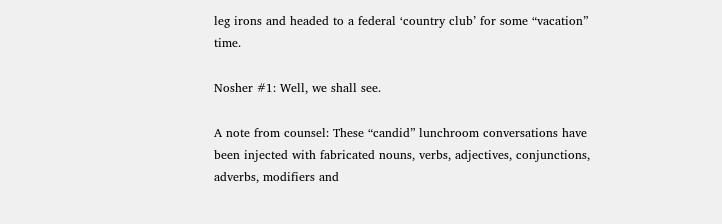leg irons and headed to a federal ‘country club’ for some “vacation” time.

Nosher #1: Well, we shall see.

A note from counsel: These “candid” lunchroom conversations have been injected with fabricated nouns, verbs, adjectives, conjunctions, adverbs, modifiers and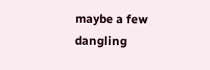maybe a few dangling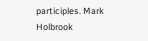participles. Mark Holbrook